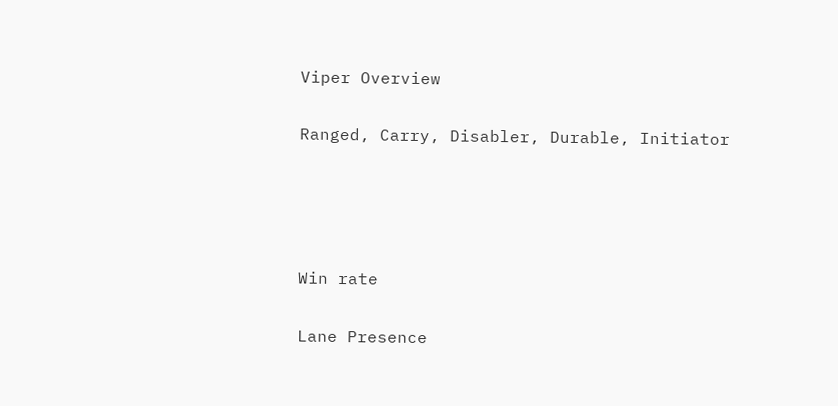Viper Overview

Ranged, Carry, Disabler, Durable, Initiator




Win rate

Lane Presence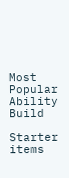Most Popular Ability Build

Starter items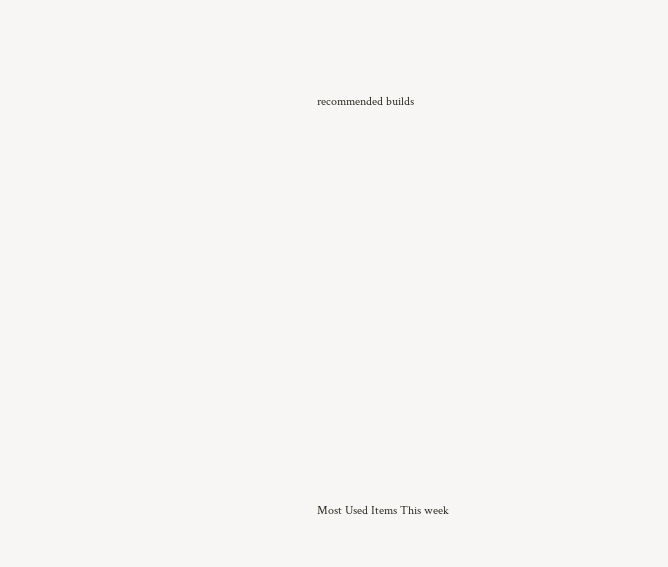recommended builds






























Most Used Items This week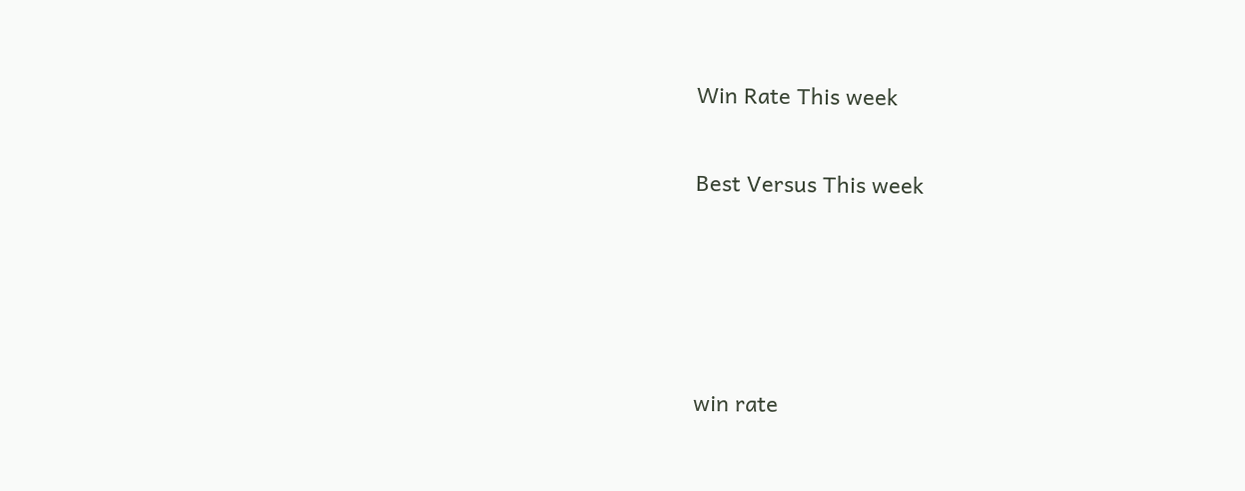Win Rate This week

Best Versus This week




win rate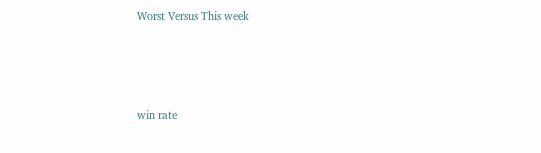Worst Versus This week




win rate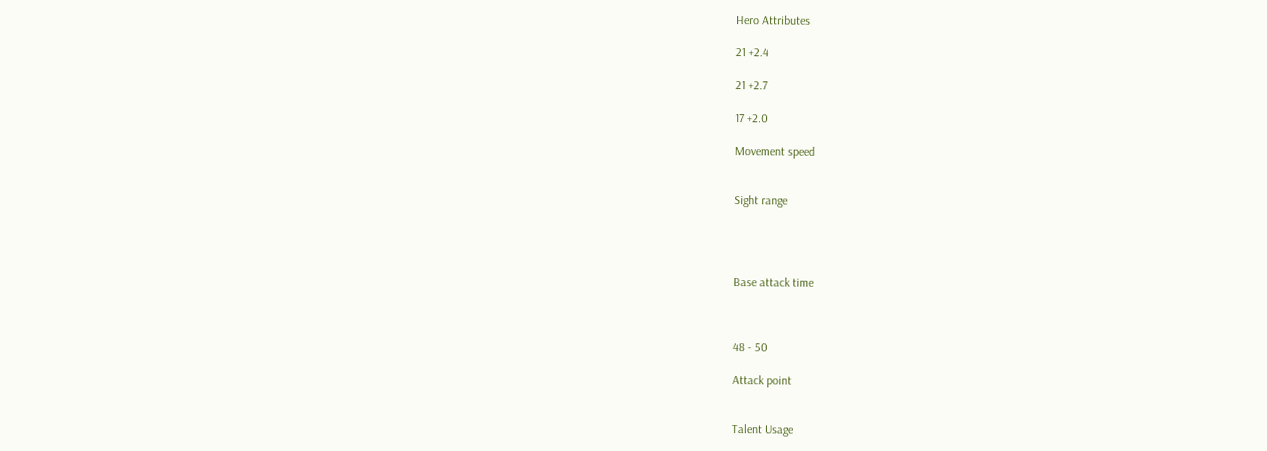Hero Attributes

21 +2.4

21 +2.7

17 +2.0

Movement speed


Sight range




Base attack time



48 - 50

Attack point


Talent Usage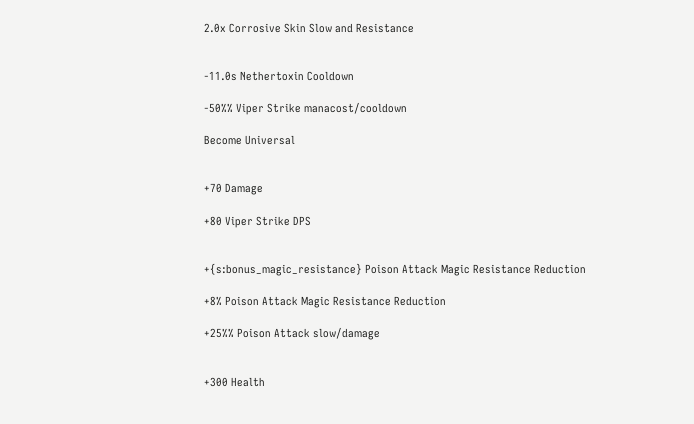2.0x Corrosive Skin Slow and Resistance


-11.0s Nethertoxin Cooldown

-50%% Viper Strike manacost/cooldown

Become Universal


+70 Damage

+80 Viper Strike DPS


+{s:bonus_magic_resistance} Poison Attack Magic Resistance Reduction

+8% Poison Attack Magic Resistance Reduction

+25%% Poison Attack slow/damage


+300 Health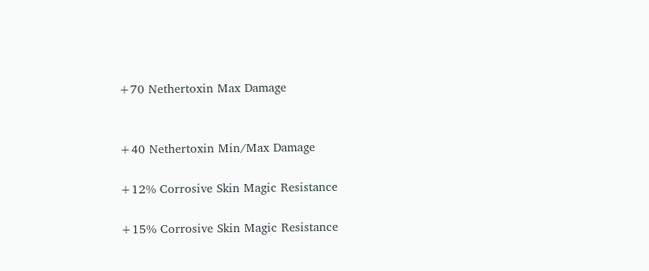+70 Nethertoxin Max Damage


+40 Nethertoxin Min/Max Damage

+12% Corrosive Skin Magic Resistance

+15% Corrosive Skin Magic Resistance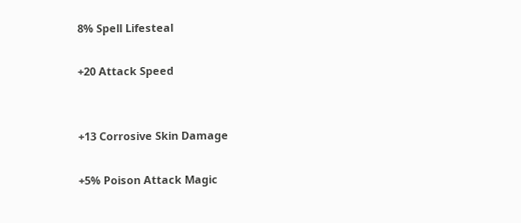8% Spell Lifesteal

+20 Attack Speed


+13 Corrosive Skin Damage

+5% Poison Attack Magic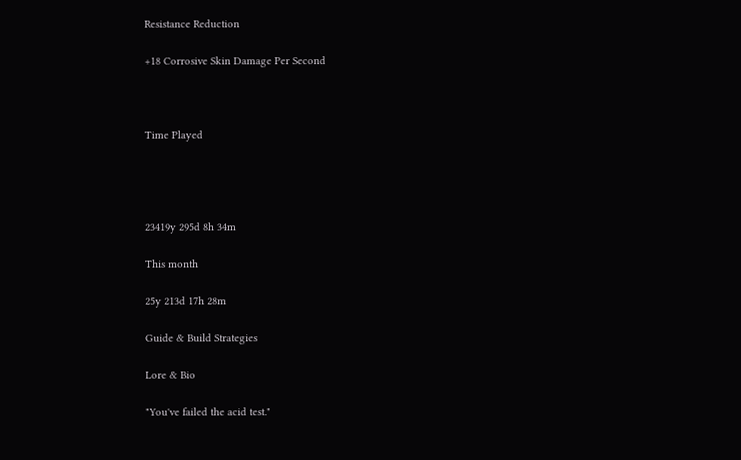Resistance Reduction

+18 Corrosive Skin Damage Per Second



Time Played




23419y 295d 8h 34m

This month

25y 213d 17h 28m

Guide & Build Strategies

Lore & Bio

"You've failed the acid test."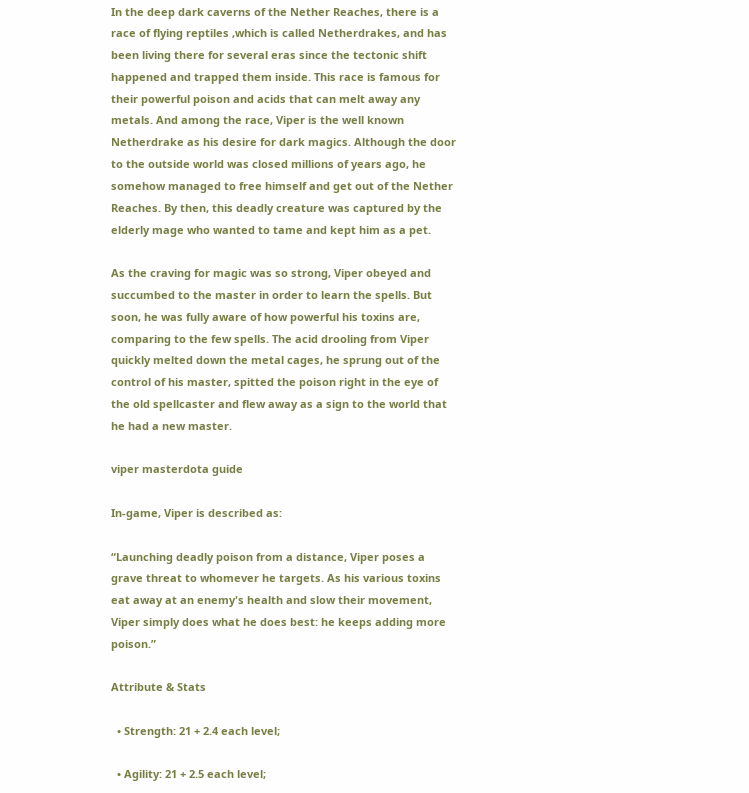In the deep dark caverns of the Nether Reaches, there is a race of flying reptiles ,which is called Netherdrakes, and has been living there for several eras since the tectonic shift happened and trapped them inside. This race is famous for their powerful poison and acids that can melt away any metals. And among the race, Viper is the well known Netherdrake as his desire for dark magics. Although the door to the outside world was closed millions of years ago, he somehow managed to free himself and get out of the Nether Reaches. By then, this deadly creature was captured by the elderly mage who wanted to tame and kept him as a pet.

As the craving for magic was so strong, Viper obeyed and succumbed to the master in order to learn the spells. But soon, he was fully aware of how powerful his toxins are, comparing to the few spells. The acid drooling from Viper quickly melted down the metal cages, he sprung out of the control of his master, spitted the poison right in the eye of the old spellcaster and flew away as a sign to the world that he had a new master.

viper masterdota guide

In-game, Viper is described as:

“Launching deadly poison from a distance, Viper poses a grave threat to whomever he targets. As his various toxins eat away at an enemy's health and slow their movement, Viper simply does what he does best: he keeps adding more poison.”

Attribute & Stats

  • Strength: 21 + 2.4 each level;

  • Agility: 21 + 2.5 each level;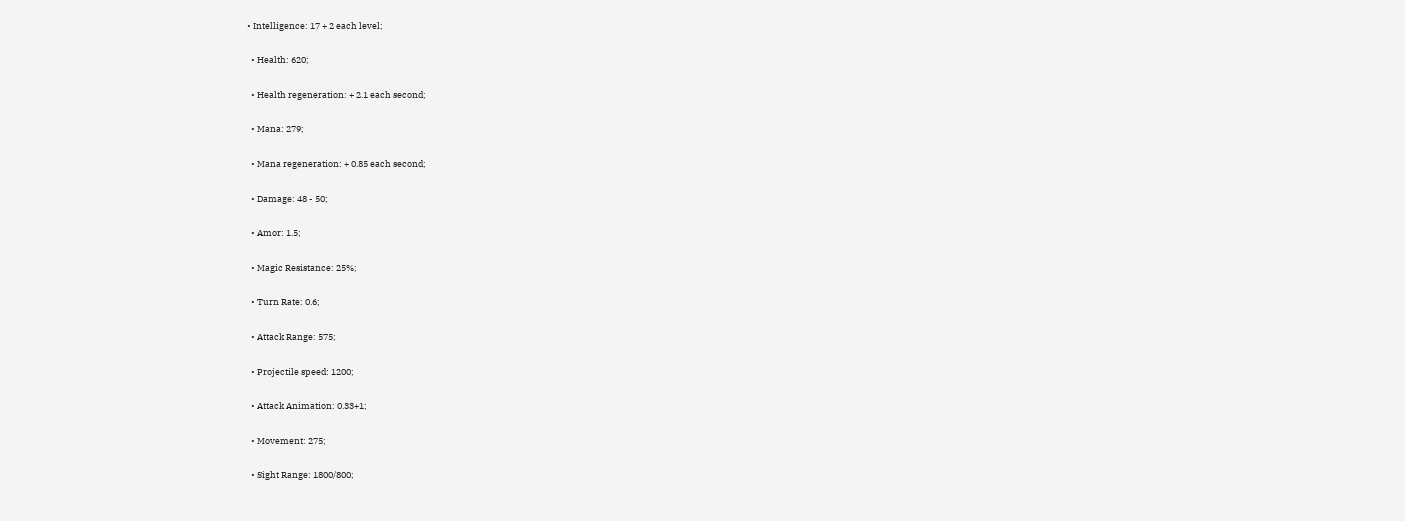• Intelligence: 17 + 2 each level;

  • Health: 620;

  • Health regeneration: + 2.1 each second;

  • Mana: 279;

  • Mana regeneration: + 0.85 each second;

  • Damage: 48 - 50;

  • Amor: 1.5;

  • Magic Resistance: 25%;

  • Turn Rate: 0.6;

  • Attack Range: 575;

  • Projectile speed: 1200;

  • Attack Animation: 0.33+1;

  • Movement: 275;

  • Sight Range: 1800/800;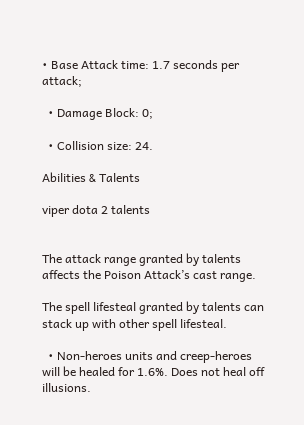• Base Attack time: 1.7 seconds per attack;

  • Damage Block: 0;

  • Collision size: 24.

Abilities & Talents

viper dota 2 talents


The attack range granted by talents affects the Poison Attack’s cast range.

The spell lifesteal granted by talents can stack up with other spell lifesteal.

  • Non-heroes units and creep-heroes will be healed for 1.6%. Does not heal off illusions.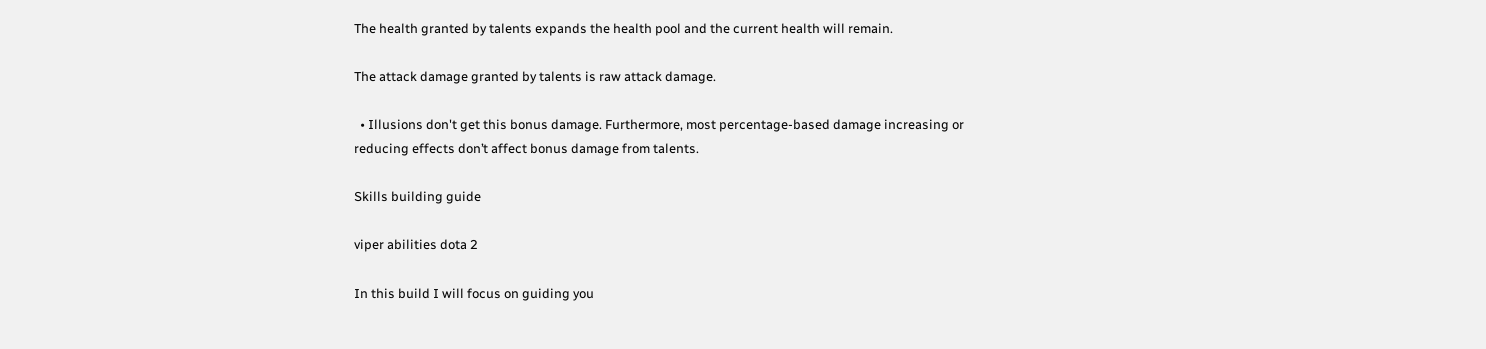The health granted by talents expands the health pool and the current health will remain.

The attack damage granted by talents is raw attack damage.

  • Illusions don't get this bonus damage. Furthermore, most percentage-based damage increasing or reducing effects don’t affect bonus damage from talents.

Skills building guide

viper abilities dota 2

In this build I will focus on guiding you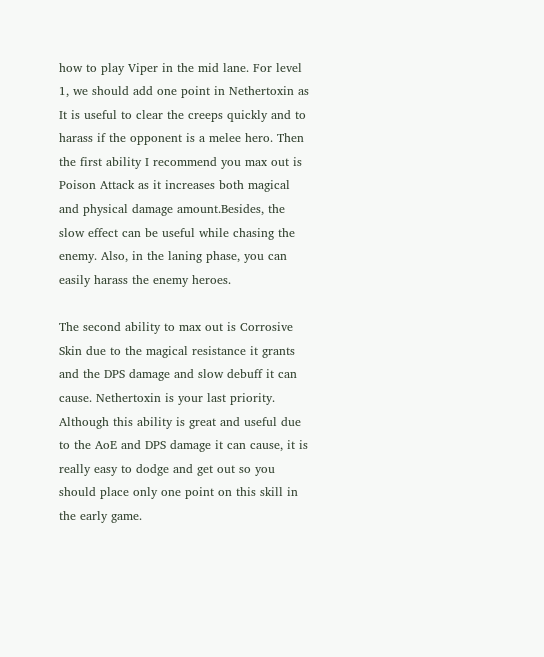how to play Viper in the mid lane. For level 1, we should add one point in Nethertoxin as It is useful to clear the creeps quickly and to harass if the opponent is a melee hero. Then the first ability I recommend you max out is Poison Attack as it increases both magical and physical damage amount.Besides, the slow effect can be useful while chasing the enemy. Also, in the laning phase, you can easily harass the enemy heroes.

The second ability to max out is Corrosive Skin due to the magical resistance it grants and the DPS damage and slow debuff it can cause. Nethertoxin is your last priority. Although this ability is great and useful due to the AoE and DPS damage it can cause, it is really easy to dodge and get out so you should place only one point on this skill in the early game.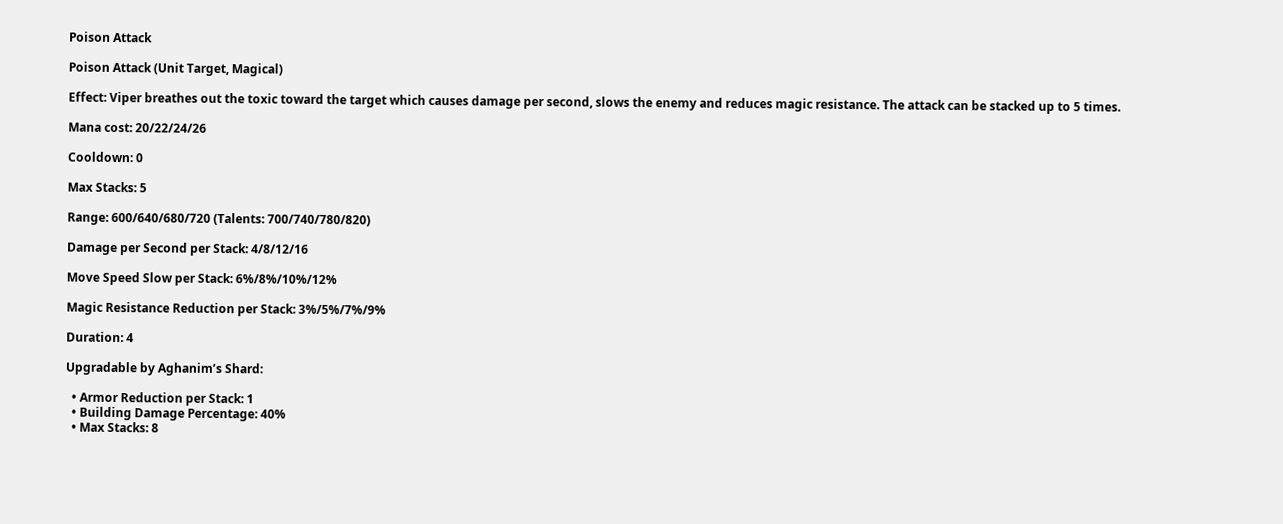Poison Attack

Poison Attack (Unit Target, Magical)

Effect: Viper breathes out the toxic toward the target which causes damage per second, slows the enemy and reduces magic resistance. The attack can be stacked up to 5 times.

Mana cost: 20/22/24/26

Cooldown: 0

Max Stacks: 5

Range: 600/640/680/720 (Talents: 700/740/780/820)

Damage per Second per Stack: 4/8/12/16

Move Speed Slow per Stack: 6%/8%/10%/12%

Magic Resistance Reduction per Stack: 3%/5%/7%/9%

Duration: 4

Upgradable by Aghanim’s Shard:

  • Armor Reduction per Stack: 1
  • Building Damage Percentage: 40%
  • Max Stacks: 8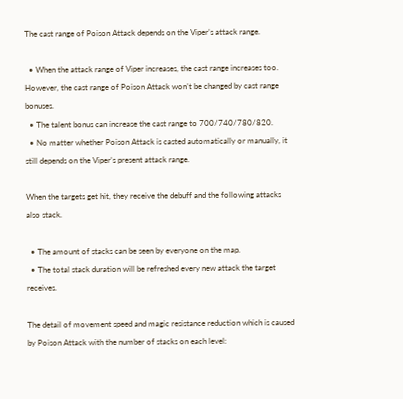The cast range of Poison Attack depends on the Viper’s attack range.

  • When the attack range of Viper increases, the cast range increases too. However, the cast range of Poison Attack won’t be changed by cast range bonuses.
  • The talent bonus can increase the cast range to 700/740/780/820.
  • No matter whether Poison Attack is casted automatically or manually, it still depends on the Viper’s present attack range.

When the targets get hit, they receive the debuff and the following attacks also stack.

  • The amount of stacks can be seen by everyone on the map.
  • The total stack duration will be refreshed every new attack the target receives.

The detail of movement speed and magic resistance reduction which is caused by Poison Attack with the number of stacks on each level: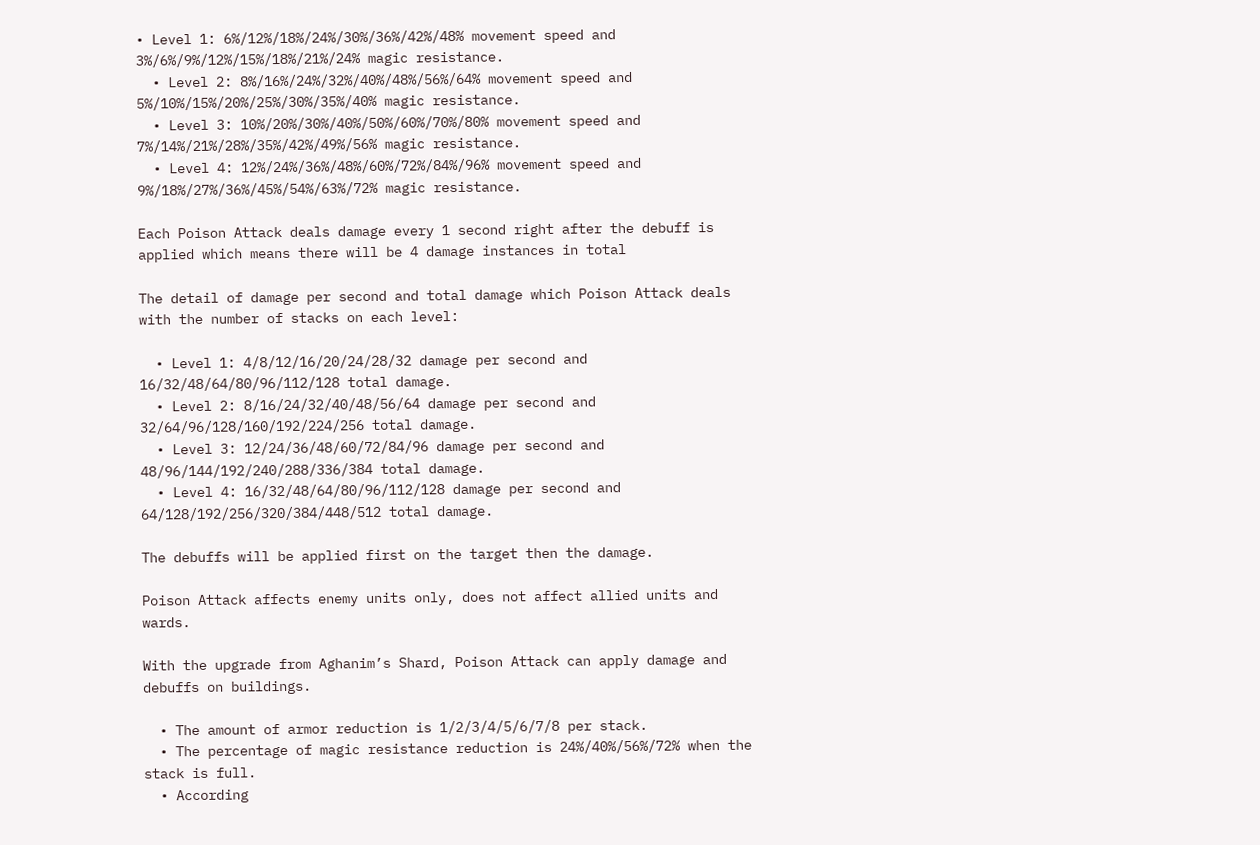• Level 1: 6%/12%/18%/24%/30%/36%/42%/48% movement speed and 3%/6%/9%/12%/15%/18%/21%/24% magic resistance.
  • Level 2: 8%/16%/24%/32%/40%/48%/56%/64% movement speed and 5%/10%/15%/20%/25%/30%/35%/40% magic resistance.
  • Level 3: 10%/20%/30%/40%/50%/60%/70%/80% movement speed and 7%/14%/21%/28%/35%/42%/49%/56% magic resistance.
  • Level 4: 12%/24%/36%/48%/60%/72%/84%/96% movement speed and 9%/18%/27%/36%/45%/54%/63%/72% magic resistance.

Each Poison Attack deals damage every 1 second right after the debuff is applied which means there will be 4 damage instances in total

The detail of damage per second and total damage which Poison Attack deals with the number of stacks on each level:

  • Level 1: 4/8/12/16/20/24/28/32 damage per second and 16/32/48/64/80/96/112/128 total damage.
  • Level 2: 8/16/24/32/40/48/56/64 damage per second and 32/64/96/128/160/192/224/256 total damage.
  • Level 3: 12/24/36/48/60/72/84/96 damage per second and 48/96/144/192/240/288/336/384 total damage.
  • Level 4: 16/32/48/64/80/96/112/128 damage per second and 64/128/192/256/320/384/448/512 total damage.

The debuffs will be applied first on the target then the damage.

Poison Attack affects enemy units only, does not affect allied units and wards.

With the upgrade from Aghanim’s Shard, Poison Attack can apply damage and debuffs on buildings.

  • The amount of armor reduction is 1/2/3/4/5/6/7/8 per stack.
  • The percentage of magic resistance reduction is 24%/40%/56%/72% when the stack is full.
  • According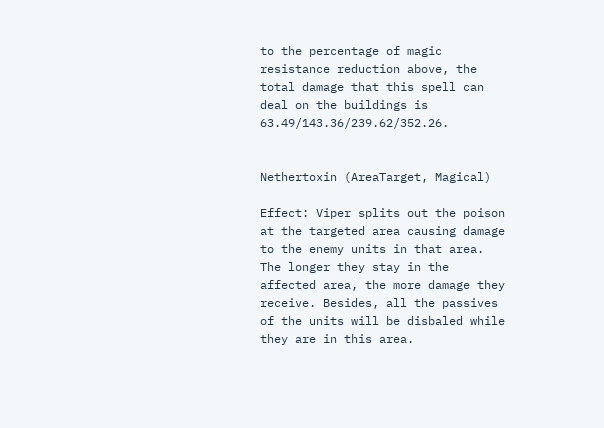to the percentage of magic resistance reduction above, the total damage that this spell can deal on the buildings is 63.49/143.36/239.62/352.26.


Nethertoxin (AreaTarget, Magical)

Effect: Viper splits out the poison at the targeted area causing damage to the enemy units in that area. The longer they stay in the affected area, the more damage they receive. Besides, all the passives of the units will be disbaled while they are in this area.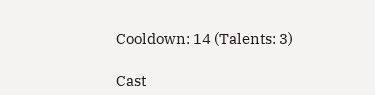Cooldown: 14 (Talents: 3)

Cast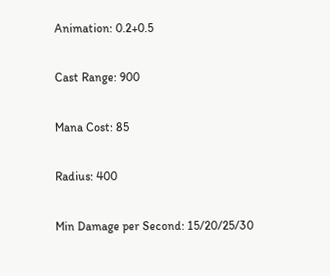Animation: 0.2+0.5

Cast Range: 900

Mana Cost: 85

Radius: 400

Min Damage per Second: 15/20/25/30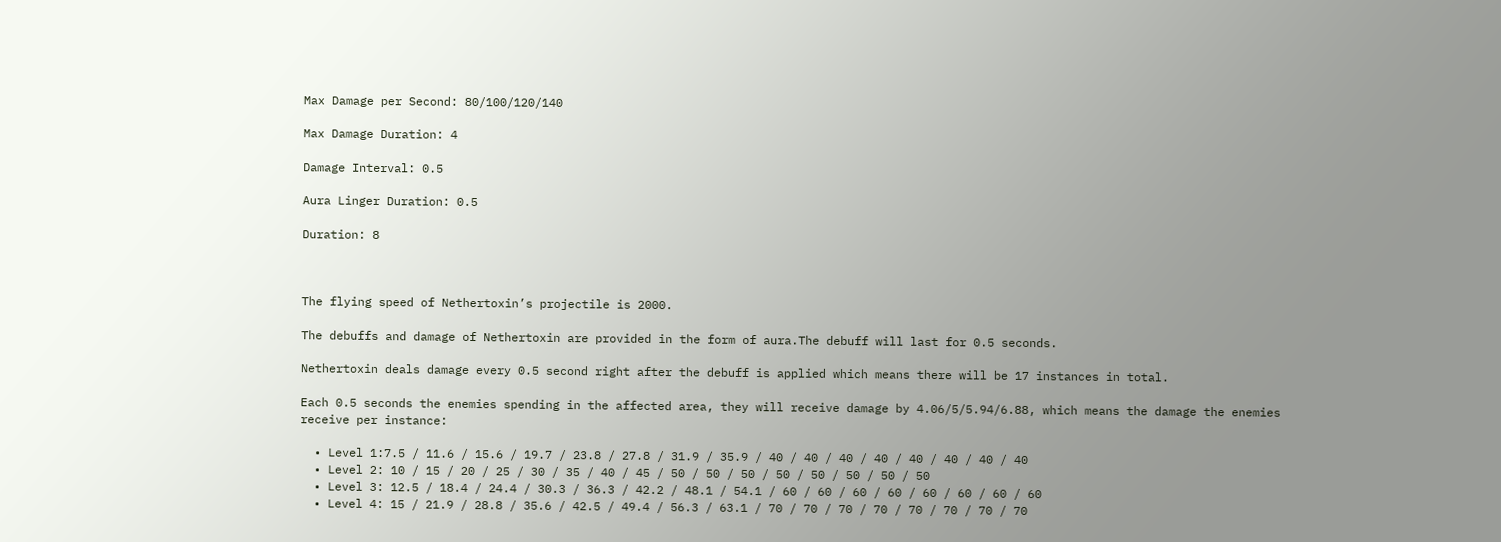Max Damage per Second: 80/100/120/140

Max Damage Duration: 4

Damage Interval: 0.5

Aura Linger Duration: 0.5

Duration: 8



The flying speed of Nethertoxin’s projectile is 2000.

The debuffs and damage of Nethertoxin are provided in the form of aura.The debuff will last for 0.5 seconds.

Nethertoxin deals damage every 0.5 second right after the debuff is applied which means there will be 17 instances in total.

Each 0.5 seconds the enemies spending in the affected area, they will receive damage by 4.06/5/5.94/6.88, which means the damage the enemies receive per instance:

  • Level 1:7.5 / 11.6 / 15.6 / 19.7 / 23.8 / 27.8 / 31.9 / 35.9 / 40 / 40 / 40 / 40 / 40 / 40 / 40 / 40
  • Level 2: 10 / 15 / 20 / 25 / 30 / 35 / 40 / 45 / 50 / 50 / 50 / 50 / 50 / 50 / 50 / 50
  • Level 3: 12.5 / 18.4 / 24.4 / 30.3 / 36.3 / 42.2 / 48.1 / 54.1 / 60 / 60 / 60 / 60 / 60 / 60 / 60 / 60
  • Level 4: 15 / 21.9 / 28.8 / 35.6 / 42.5 / 49.4 / 56.3 / 63.1 / 70 / 70 / 70 / 70 / 70 / 70 / 70 / 70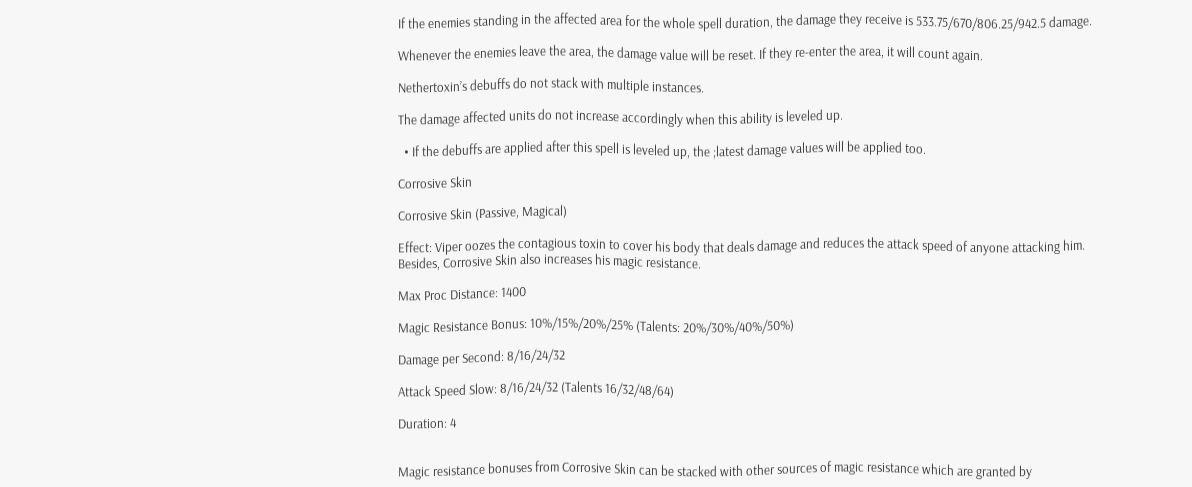If the enemies standing in the affected area for the whole spell duration, the damage they receive is 533.75/670/806.25/942.5 damage.

Whenever the enemies leave the area, the damage value will be reset. If they re-enter the area, it will count again.

Nethertoxin’s debuffs do not stack with multiple instances.

The damage affected units do not increase accordingly when this ability is leveled up.

  • If the debuffs are applied after this spell is leveled up, the ;latest damage values will be applied too.

Corrosive Skin

Corrosive Skin (Passive, Magical)

Effect: Viper oozes the contagious toxin to cover his body that deals damage and reduces the attack speed of anyone attacking him. Besides, Corrosive Skin also increases his magic resistance.

Max Proc Distance: 1400

Magic Resistance Bonus: 10%/15%/20%/25% (Talents: 20%/30%/40%/50%)

Damage per Second: 8/16/24/32

Attack Speed Slow: 8/16/24/32 (Talents 16/32/48/64)

Duration: 4


Magic resistance bonuses from Corrosive Skin can be stacked with other sources of magic resistance which are granted by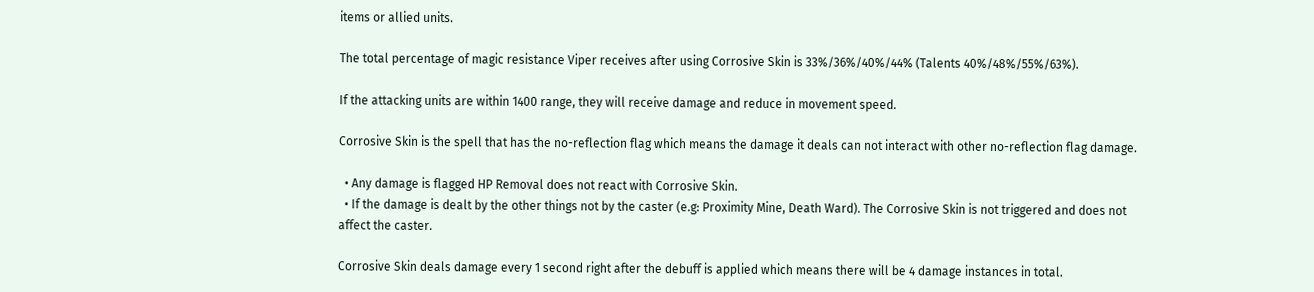items or allied units.

The total percentage of magic resistance Viper receives after using Corrosive Skin is 33%/36%/40%/44% (Talents 40%/48%/55%/63%).

If the attacking units are within 1400 range, they will receive damage and reduce in movement speed.

Corrosive Skin is the spell that has the no-reflection flag which means the damage it deals can not interact with other no-reflection flag damage.

  • Any damage is flagged HP Removal does not react with Corrosive Skin.
  • If the damage is dealt by the other things not by the caster (e.g: Proximity Mine, Death Ward). The Corrosive Skin is not triggered and does not affect the caster.

Corrosive Skin deals damage every 1 second right after the debuff is applied which means there will be 4 damage instances in total.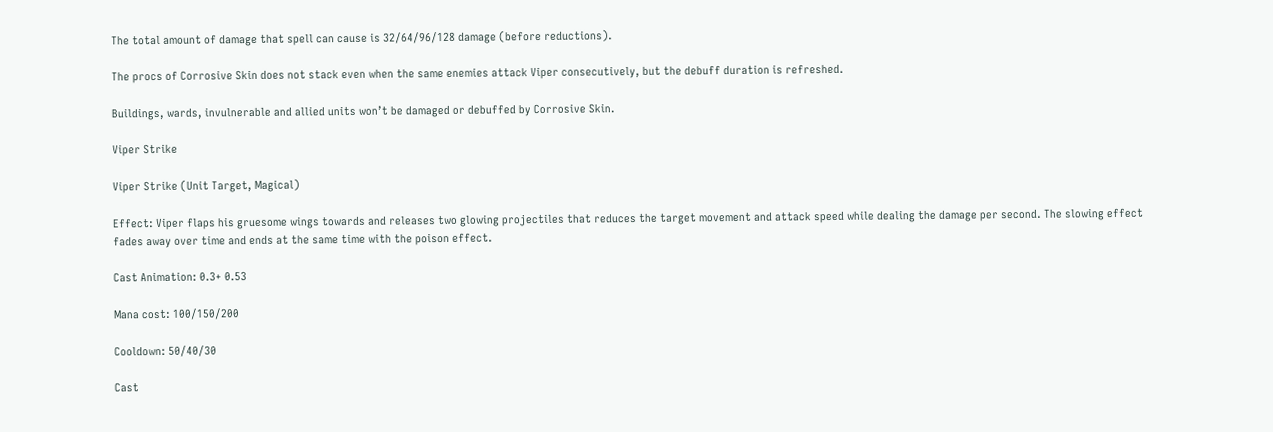The total amount of damage that spell can cause is 32/64/96/128 damage (before reductions).

The procs of Corrosive Skin does not stack even when the same enemies attack Viper consecutively, but the debuff duration is refreshed.

Buildings, wards, invulnerable and allied units won’t be damaged or debuffed by Corrosive Skin.

Viper Strike

Viper Strike (Unit Target, Magical)

Effect: Viper flaps his gruesome wings towards and releases two glowing projectiles that reduces the target movement and attack speed while dealing the damage per second. The slowing effect fades away over time and ends at the same time with the poison effect.

Cast Animation: 0.3+ 0.53

Mana cost: 100/150/200

Cooldown: 50/40/30

Cast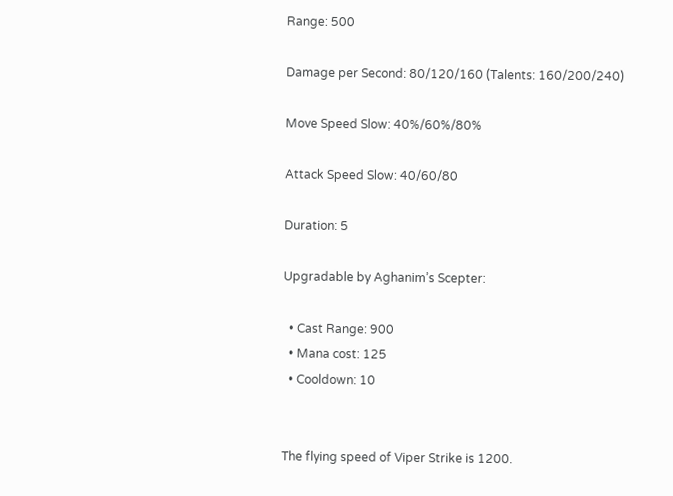Range: 500

Damage per Second: 80/120/160 (Talents: 160/200/240)

Move Speed Slow: 40%/60%/80%

Attack Speed Slow: 40/60/80

Duration: 5

Upgradable by Aghanim’s Scepter:

  • Cast Range: 900
  • Mana cost: 125
  • Cooldown: 10


The flying speed of Viper Strike is 1200.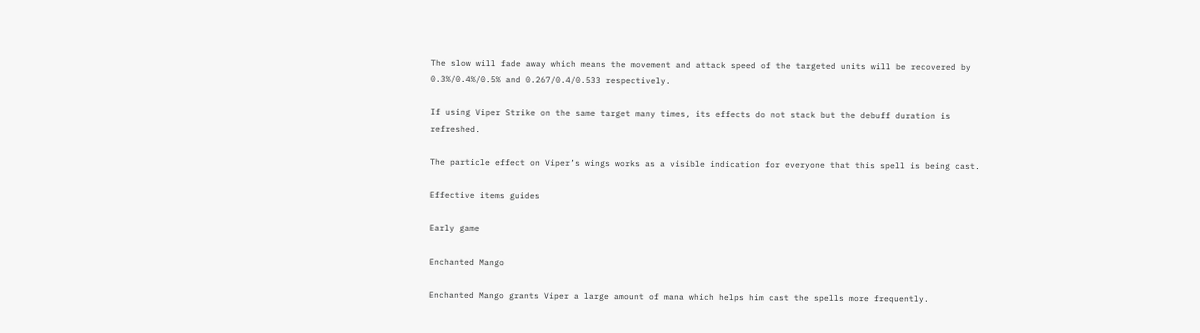The slow will fade away which means the movement and attack speed of the targeted units will be recovered by 0.3%/0.4%/0.5% and 0.267/0.4/0.533 respectively.

If using Viper Strike on the same target many times, its effects do not stack but the debuff duration is refreshed.

The particle effect on Viper’s wings works as a visible indication for everyone that this spell is being cast.

Effective items guides

Early game

Enchanted Mango

Enchanted Mango grants Viper a large amount of mana which helps him cast the spells more frequently.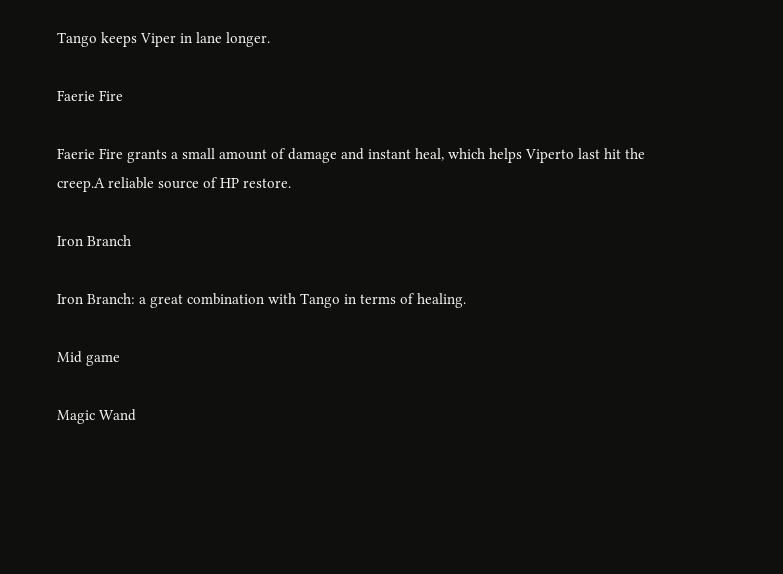Tango keeps Viper in lane longer.

Faerie Fire

Faerie Fire grants a small amount of damage and instant heal, which helps Viperto last hit the creep.A reliable source of HP restore.

Iron Branch

Iron Branch: a great combination with Tango in terms of healing.

Mid game

Magic Wand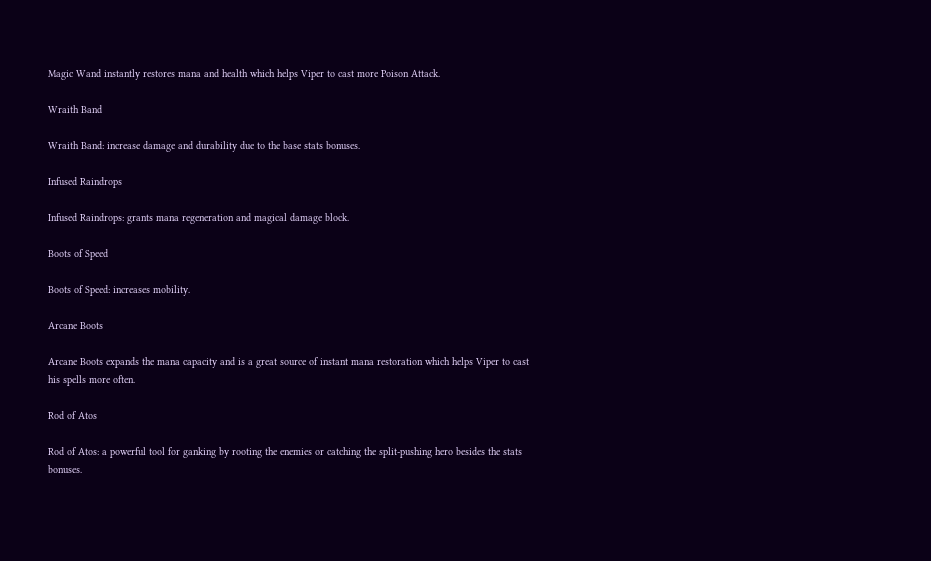Magic Wand instantly restores mana and health which helps Viper to cast more Poison Attack.

Wraith Band

Wraith Band: increase damage and durability due to the base stats bonuses.

Infused Raindrops

Infused Raindrops: grants mana regeneration and magical damage block.

Boots of Speed

Boots of Speed: increases mobility.

Arcane Boots

Arcane Boots expands the mana capacity and is a great source of instant mana restoration which helps Viper to cast his spells more often.

Rod of Atos

Rod of Atos: a powerful tool for ganking by rooting the enemies or catching the split-pushing hero besides the stats bonuses.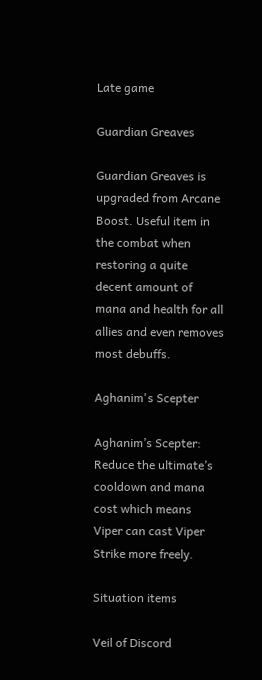Late game

Guardian Greaves

Guardian Greaves is upgraded from Arcane Boost. Useful item in the combat when restoring a quite decent amount of mana and health for all allies and even removes most debuffs.

Aghanim's Scepter

Aghanim’s Scepter: Reduce the ultimate’s cooldown and mana cost which means Viper can cast Viper Strike more freely.

Situation items

Veil of Discord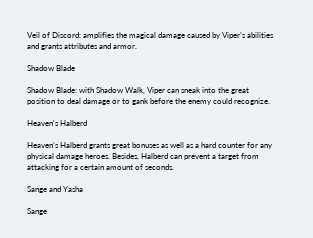Veil of Discord: amplifies the magical damage caused by Viper’s abilities and grants attributes and armor.

Shadow Blade

Shadow Blade: with Shadow Walk, Viper can sneak into the great position to deal damage or to gank before the enemy could recognize.

Heaven's Halberd

Heaven’s Halberd grants great bonuses as well as a hard counter for any physical damage heroes. Besides, Halberd can prevent a target from attacking for a certain amount of seconds.

Sange and Yasha

Sange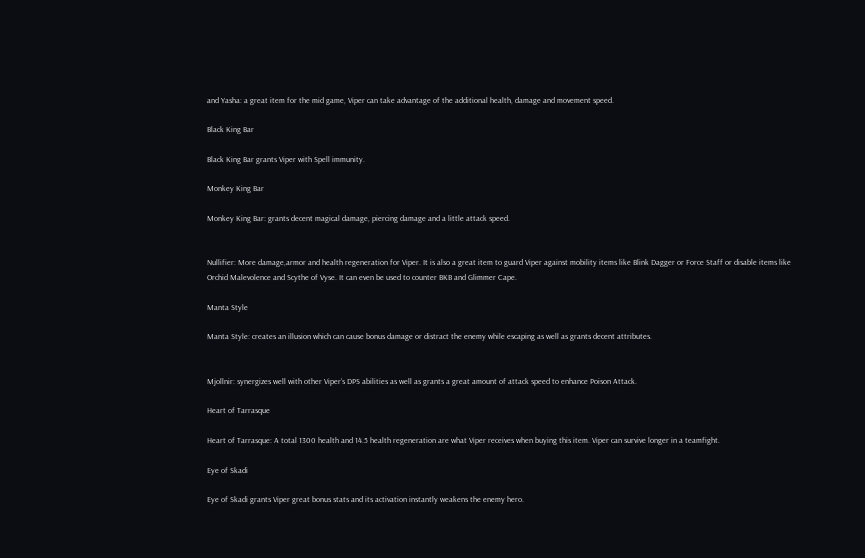and Yasha: a great item for the mid game, Viper can take advantage of the additional health, damage and movement speed.

Black King Bar

Black King Bar grants Viper with Spell immunity.

Monkey King Bar

Monkey King Bar: grants decent magical damage, piercing damage and a little attack speed.


Nullifier: More damage,armor and health regeneration for Viper. It is also a great item to guard Viper against mobility items like Blink Dagger or Force Staff or disable items like Orchid Malevolence and Scythe of Vyse. It can even be used to counter BKB and Glimmer Cape.

Manta Style

Manta Style: creates an illusion which can cause bonus damage or distract the enemy while escaping as well as grants decent attributes.


Mjollnir: synergizes well with other Viper’s DPS abilities as well as grants a great amount of attack speed to enhance Poison Attack.

Heart of Tarrasque

Heart of Tarrasque: A total 1300 health and 14.5 health regeneration are what Viper receives when buying this item. Viper can survive longer in a teamfight.

Eye of Skadi

Eye of Skadi grants Viper great bonus stats and its activation instantly weakens the enemy hero.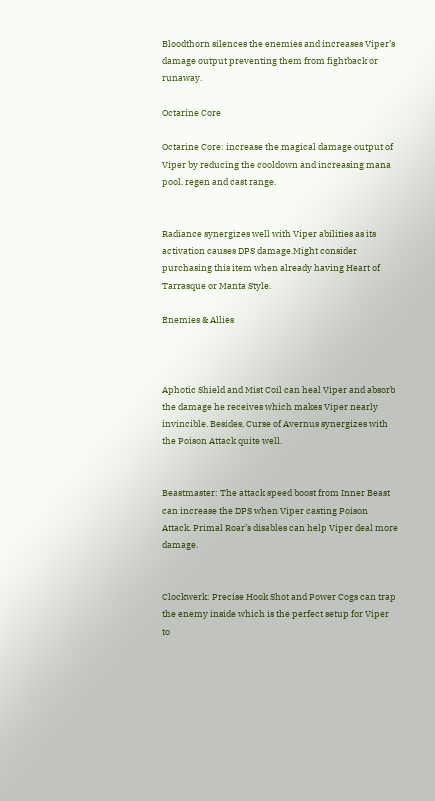Bloodthorn silences the enemies and increases Viper’s damage output preventing them from fightback or runaway.

Octarine Core

Octarine Core: increase the magical damage output of Viper by reducing the cooldown and increasing mana pool, regen and cast range.


Radiance synergizes well with Viper abilities as its activation causes DPS damage.Might consider purchasing this item when already having Heart of Tarrasque or Manta Style.

Enemies & Allies



Aphotic Shield and Mist Coil can heal Viper and absorb the damage he receives which makes Viper nearly invincible. Besides, Curse of Avernus synergizes with the Poison Attack quite well.


Beastmaster: The attack speed boost from Inner Beast  can increase the DPS when Viper casting Poison Attack. Primal Roar’s disables can help Viper deal more damage.


Clockwerk: Precise Hook Shot and Power Cogs can trap the enemy inside which is the perfect setup for Viper to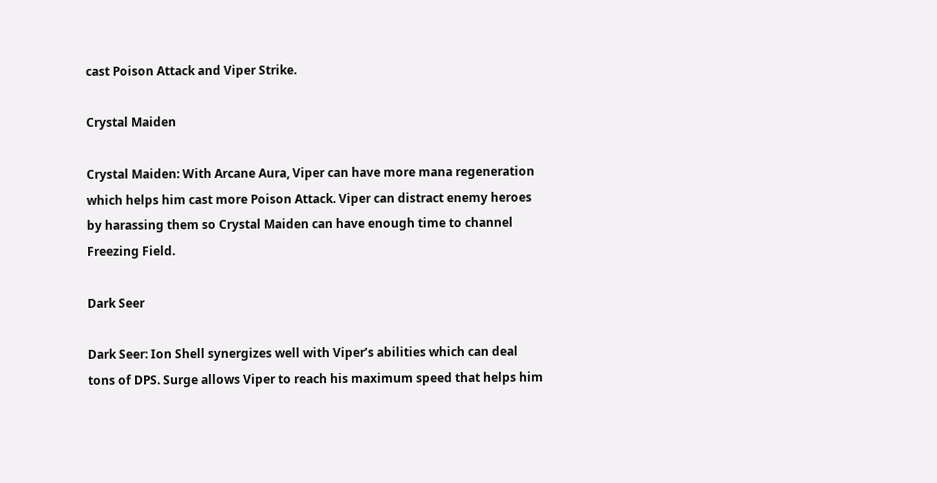cast Poison Attack and Viper Strike.

Crystal Maiden

Crystal Maiden: With Arcane Aura, Viper can have more mana regeneration which helps him cast more Poison Attack. Viper can distract enemy heroes by harassing them so Crystal Maiden can have enough time to channel Freezing Field.

Dark Seer

Dark Seer: Ion Shell synergizes well with Viper’s abilities which can deal tons of DPS. Surge allows Viper to reach his maximum speed that helps him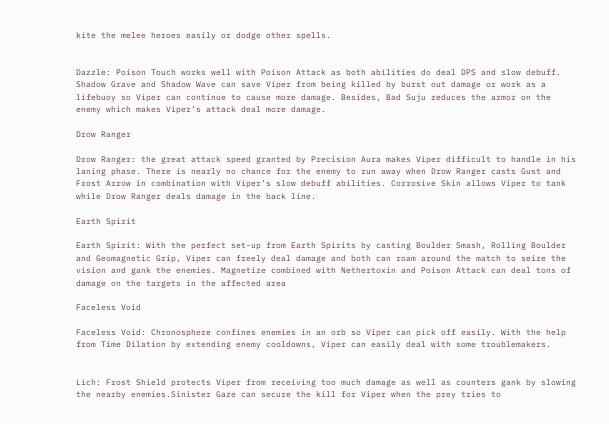kite the melee heroes easily or dodge other spells.


Dazzle: Poison Touch works well with Poison Attack as both abilities do deal DPS and slow debuff. Shadow Grave and Shadow Wave can save Viper from being killed by burst out damage or work as a lifebuoy so Viper can continue to cause more damage. Besides, Bad Suju reduces the armor on the enemy which makes Viper’s attack deal more damage.

Drow Ranger

Drow Ranger: the great attack speed granted by Precision Aura makes Viper difficult to handle in his laning phase. There is nearly no chance for the enemy to run away when Drow Ranger casts Gust and Frost Arrow in combination with Viper’s slow debuff abilities. Corrosive Skin allows Viper to tank while Drow Ranger deals damage in the back line.

Earth Spirit

Earth Spirit: With the perfect set-up from Earth Spirits by casting Boulder Smash, Rolling Boulder and Geomagnetic Grip, Viper can freely deal damage and both can roam around the match to seize the vision and gank the enemies. Magnetize combined with Nethertoxin and Poison Attack can deal tons of damage on the targets in the affected area

Faceless Void

Faceless Void: Chronosphere confines enemies in an orb so Viper can pick off easily. With the help from Time Dilation by extending enemy cooldowns, Viper can easily deal with some troublemakers.


Lich: Frost Shield protects Viper from receiving too much damage as well as counters gank by slowing the nearby enemies.Sinister Gaze can secure the kill for Viper when the prey tries to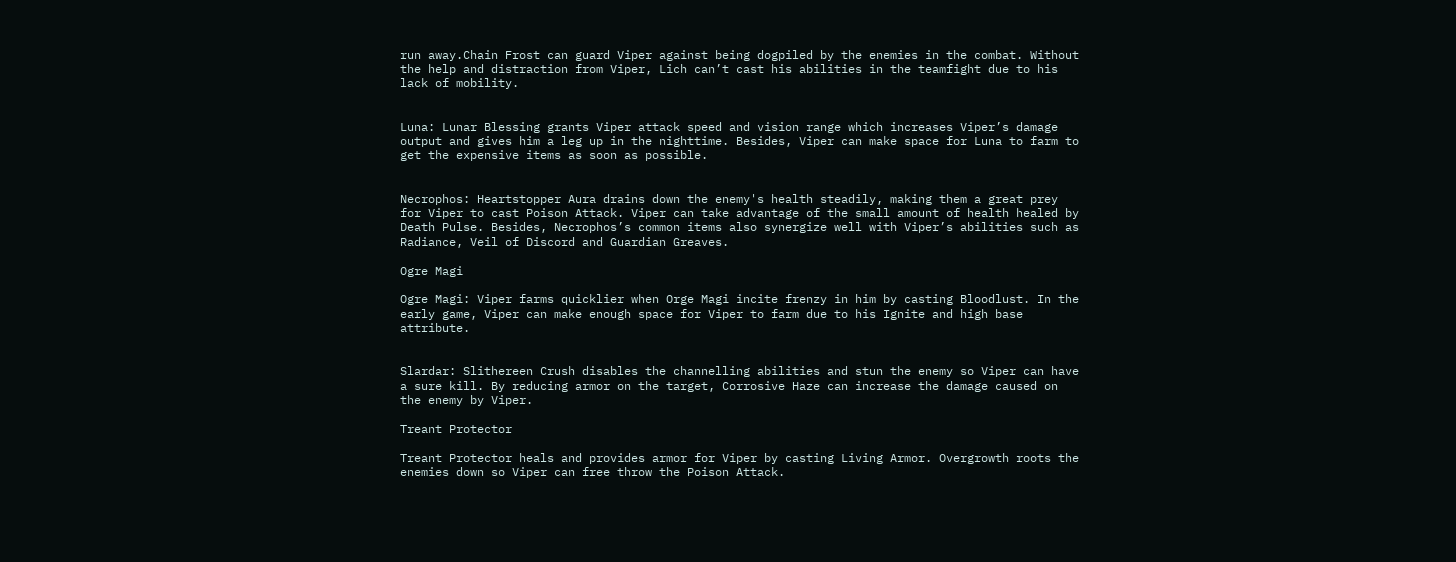run away.Chain Frost can guard Viper against being dogpiled by the enemies in the combat. Without the help and distraction from Viper, Lich can’t cast his abilities in the teamfight due to his lack of mobility.


Luna: Lunar Blessing grants Viper attack speed and vision range which increases Viper’s damage output and gives him a leg up in the nighttime. Besides, Viper can make space for Luna to farm to get the expensive items as soon as possible.


Necrophos: Heartstopper Aura drains down the enemy's health steadily, making them a great prey for Viper to cast Poison Attack. Viper can take advantage of the small amount of health healed by Death Pulse. Besides, Necrophos’s common items also synergize well with Viper’s abilities such as Radiance, Veil of Discord and Guardian Greaves.

Ogre Magi

Ogre Magi: Viper farms quicklier when Orge Magi incite frenzy in him by casting Bloodlust. In the early game, Viper can make enough space for Viper to farm due to his Ignite and high base attribute.


Slardar: Slithereen Crush disables the channelling abilities and stun the enemy so Viper can have a sure kill. By reducing armor on the target, Corrosive Haze can increase the damage caused on the enemy by Viper.

Treant Protector

Treant Protector heals and provides armor for Viper by casting Living Armor. Overgrowth roots the enemies down so Viper can free throw the Poison Attack.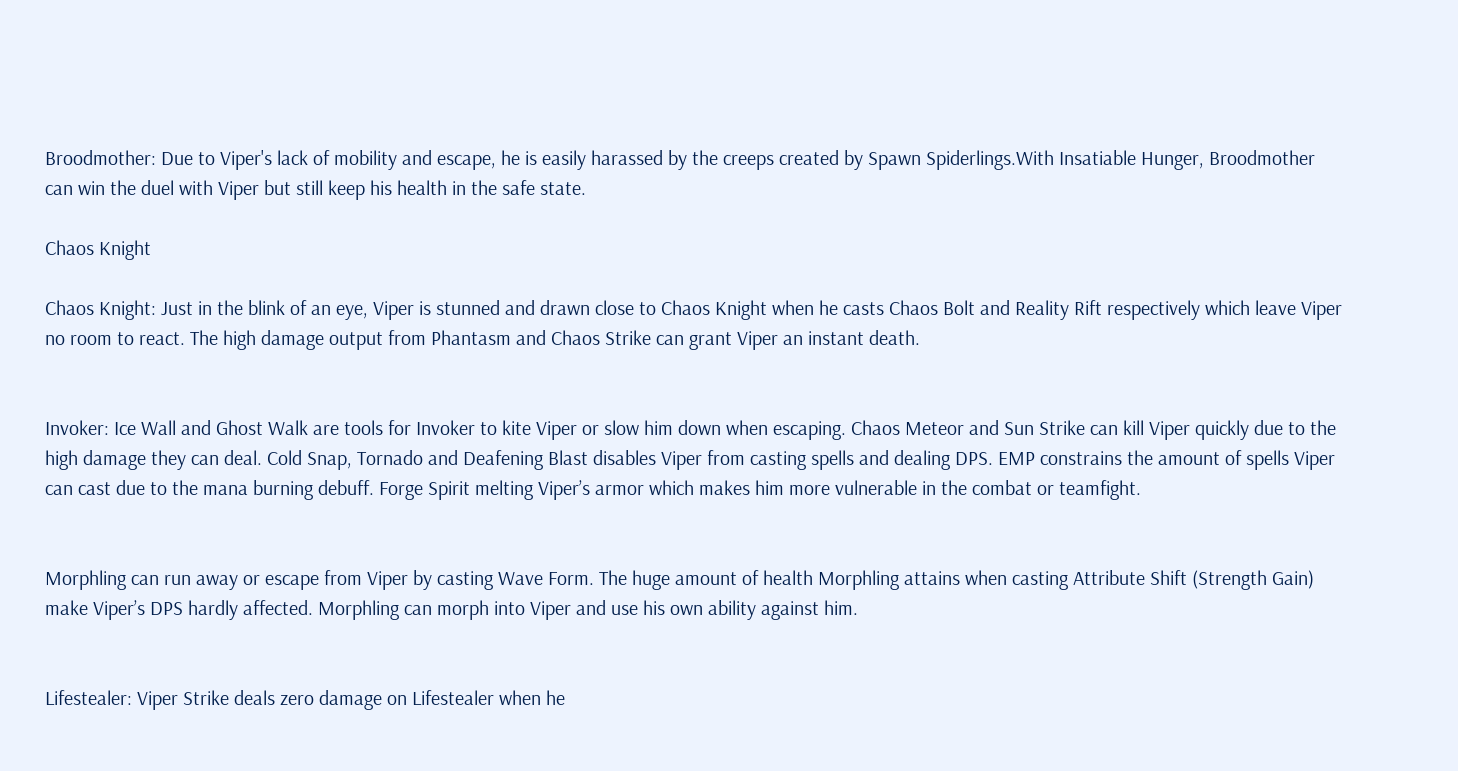Broodmother: Due to Viper's lack of mobility and escape, he is easily harassed by the creeps created by Spawn Spiderlings.With Insatiable Hunger, Broodmother can win the duel with Viper but still keep his health in the safe state.

Chaos Knight

Chaos Knight: Just in the blink of an eye, Viper is stunned and drawn close to Chaos Knight when he casts Chaos Bolt and Reality Rift respectively which leave Viper no room to react. The high damage output from Phantasm and Chaos Strike can grant Viper an instant death.


Invoker: Ice Wall and Ghost Walk are tools for Invoker to kite Viper or slow him down when escaping. Chaos Meteor and Sun Strike can kill Viper quickly due to the high damage they can deal. Cold Snap, Tornado and Deafening Blast disables Viper from casting spells and dealing DPS. EMP constrains the amount of spells Viper can cast due to the mana burning debuff. Forge Spirit melting Viper’s armor which makes him more vulnerable in the combat or teamfight.


Morphling can run away or escape from Viper by casting Wave Form. The huge amount of health Morphling attains when casting Attribute Shift (Strength Gain) make Viper’s DPS hardly affected. Morphling can morph into Viper and use his own ability against him.


Lifestealer: Viper Strike deals zero damage on Lifestealer when he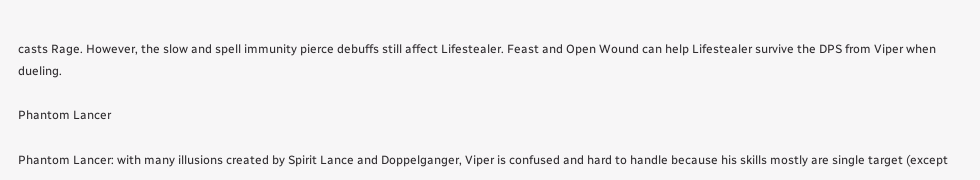casts Rage. However, the slow and spell immunity pierce debuffs still affect Lifestealer. Feast and Open Wound can help Lifestealer survive the DPS from Viper when dueling.

Phantom Lancer

Phantom Lancer: with many illusions created by Spirit Lance and Doppelganger, Viper is confused and hard to handle because his skills mostly are single target (except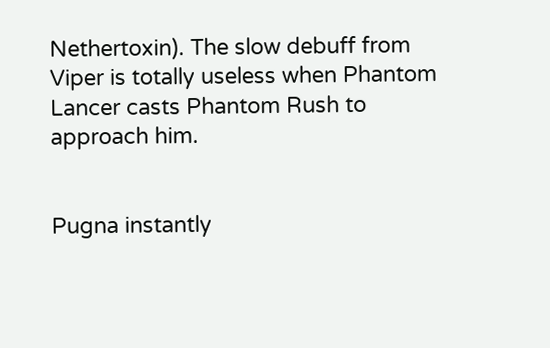Nethertoxin). The slow debuff from Viper is totally useless when Phantom Lancer casts Phantom Rush to approach him.


Pugna instantly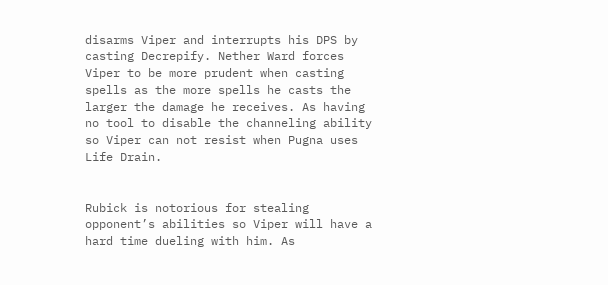disarms Viper and interrupts his DPS by casting Decrepify. Nether Ward forces Viper to be more prudent when casting spells as the more spells he casts the larger the damage he receives. As having no tool to disable the channeling ability so Viper can not resist when Pugna uses Life Drain.


Rubick is notorious for stealing opponent’s abilities so Viper will have a hard time dueling with him. As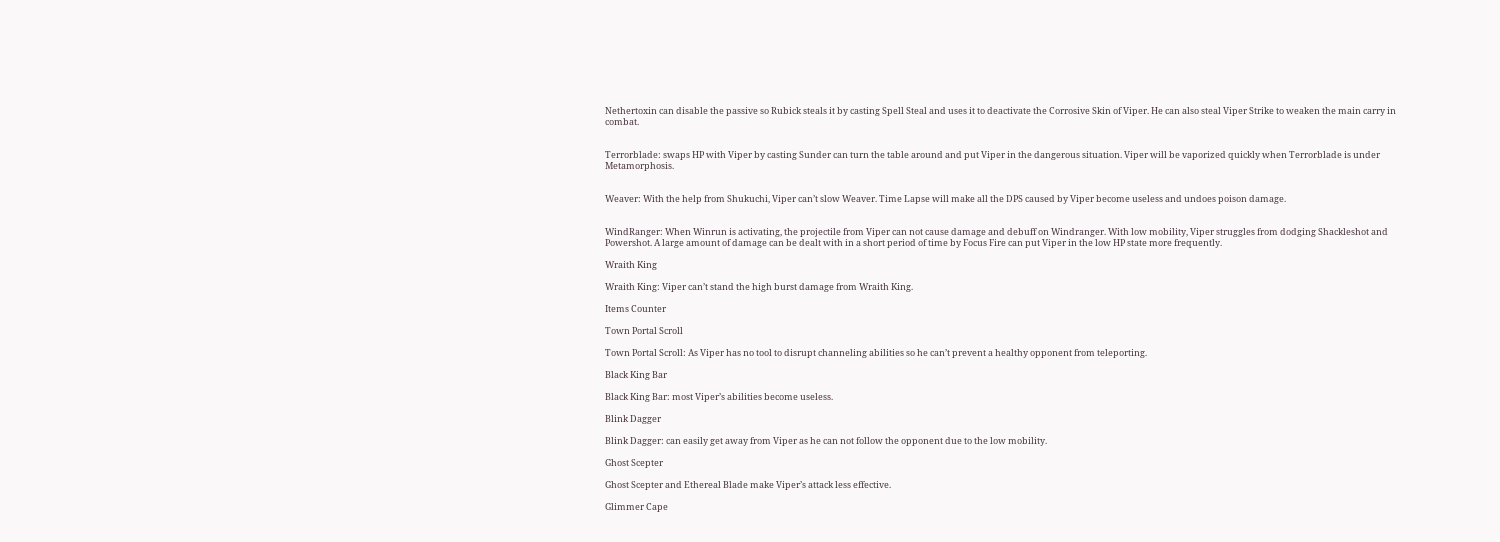Nethertoxin can disable the passive so Rubick steals it by casting Spell Steal and uses it to deactivate the Corrosive Skin of Viper. He can also steal Viper Strike to weaken the main carry in combat.


Terrorblade: swaps HP with Viper by casting Sunder can turn the table around and put Viper in the dangerous situation. Viper will be vaporized quickly when Terrorblade is under Metamorphosis.


Weaver: With the help from Shukuchi, Viper can’t slow Weaver. Time Lapse will make all the DPS caused by Viper become useless and undoes poison damage.


WindRanger: When Winrun is activating, the projectile from Viper can not cause damage and debuff on Windranger. With low mobility, Viper struggles from dodging Shackleshot and Powershot. A large amount of damage can be dealt with in a short period of time by Focus Fire can put Viper in the low HP state more frequently.

Wraith King

Wraith King: Viper can’t stand the high burst damage from Wraith King.

Items Counter

Town Portal Scroll

Town Portal Scroll: As Viper has no tool to disrupt channeling abilities so he can’t prevent a healthy opponent from teleporting.

Black King Bar

Black King Bar: most Viper’s abilities become useless.

Blink Dagger

Blink Dagger: can easily get away from Viper as he can not follow the opponent due to the low mobility.

Ghost Scepter

Ghost Scepter and Ethereal Blade make Viper’s attack less effective.

Glimmer Cape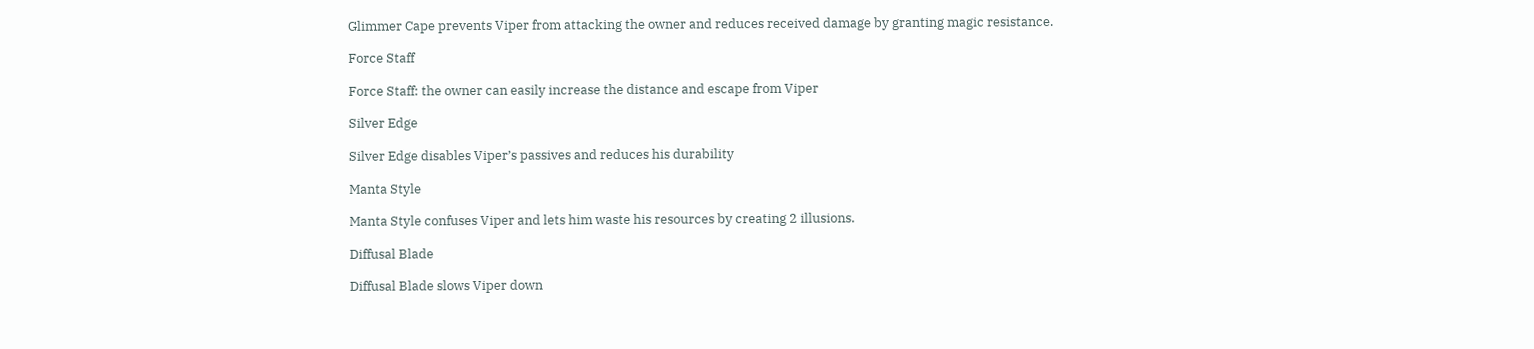Glimmer Cape prevents Viper from attacking the owner and reduces received damage by granting magic resistance.

Force Staff

Force Staff: the owner can easily increase the distance and escape from Viper

Silver Edge

Silver Edge disables Viper’s passives and reduces his durability

Manta Style

Manta Style confuses Viper and lets him waste his resources by creating 2 illusions.

Diffusal Blade

Diffusal Blade slows Viper down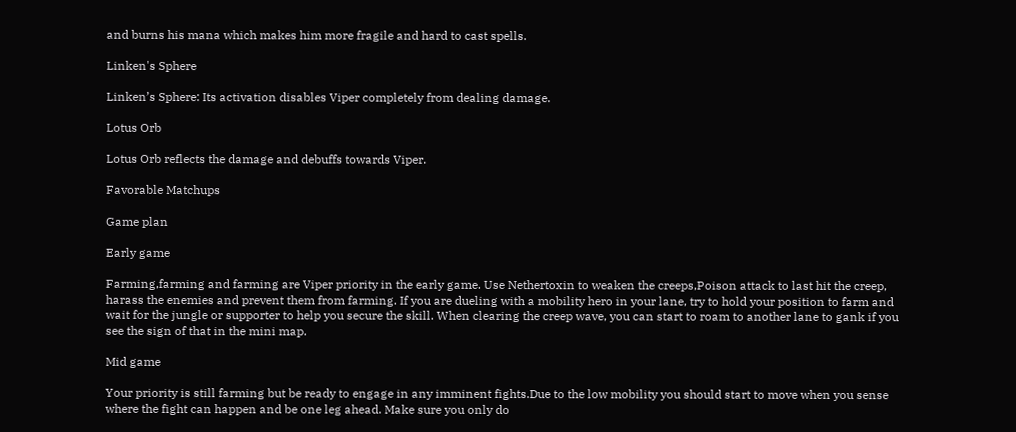and burns his mana which makes him more fragile and hard to cast spells.

Linken's Sphere

Linken’s Sphere: Its activation disables Viper completely from dealing damage.

Lotus Orb

Lotus Orb reflects the damage and debuffs towards Viper.

Favorable Matchups

Game plan

Early game

Farming,farming and farming are Viper priority in the early game. Use Nethertoxin to weaken the creeps,Poison attack to last hit the creep, harass the enemies and prevent them from farming. If you are dueling with a mobility hero in your lane, try to hold your position to farm and wait for the jungle or supporter to help you secure the skill. When clearing the creep wave, you can start to roam to another lane to gank if you see the sign of that in the mini map.

Mid game

Your priority is still farming but be ready to engage in any imminent fights.Due to the low mobility you should start to move when you sense where the fight can happen and be one leg ahead. Make sure you only do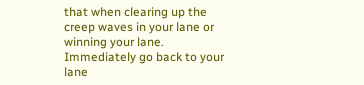that when clearing up the creep waves in your lane or winning your lane. Immediately go back to your lane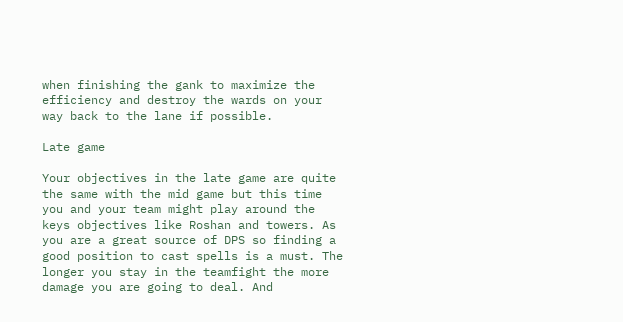when finishing the gank to maximize the efficiency and destroy the wards on your way back to the lane if possible.

Late game

Your objectives in the late game are quite the same with the mid game but this time you and your team might play around the keys objectives like Roshan and towers. As you are a great source of DPS so finding a good position to cast spells is a must. The longer you stay in the teamfight the more damage you are going to deal. And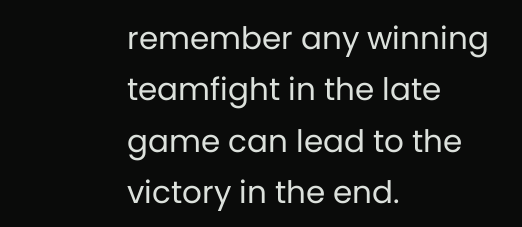remember any winning teamfight in the late game can lead to the victory in the end.